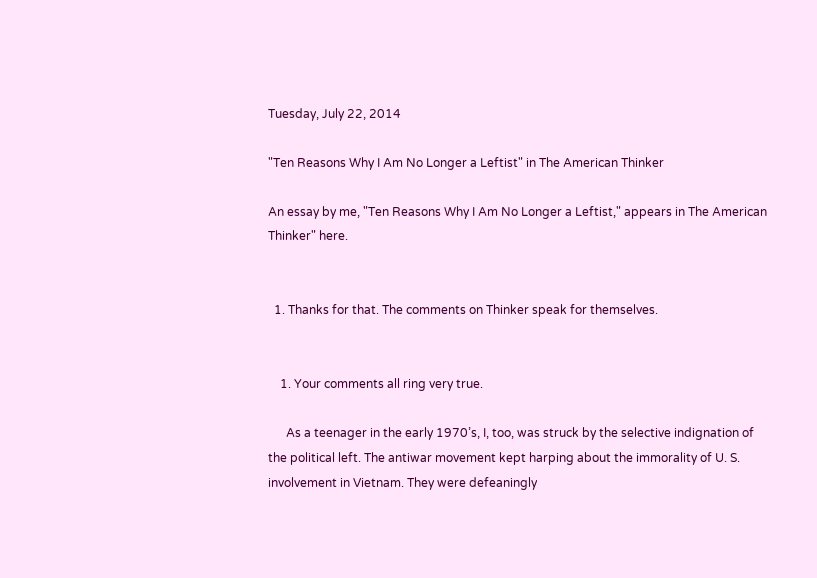Tuesday, July 22, 2014

"Ten Reasons Why I Am No Longer a Leftist" in The American Thinker

An essay by me, "Ten Reasons Why I Am No Longer a Leftist," appears in The American Thinker" here.


  1. Thanks for that. The comments on Thinker speak for themselves.


    1. Your comments all ring very true.

      As a teenager in the early 1970’s, I, too, was struck by the selective indignation of the political left. The antiwar movement kept harping about the immorality of U. S. involvement in Vietnam. They were defeaningly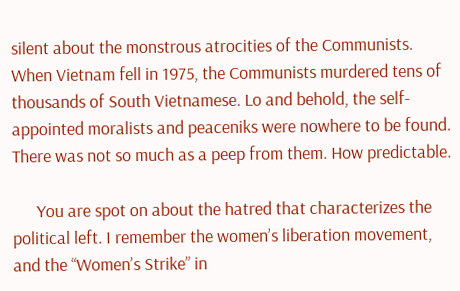silent about the monstrous atrocities of the Communists. When Vietnam fell in 1975, the Communists murdered tens of thousands of South Vietnamese. Lo and behold, the self-appointed moralists and peaceniks were nowhere to be found. There was not so much as a peep from them. How predictable.

      You are spot on about the hatred that characterizes the political left. I remember the women’s liberation movement, and the “Women’s Strike” in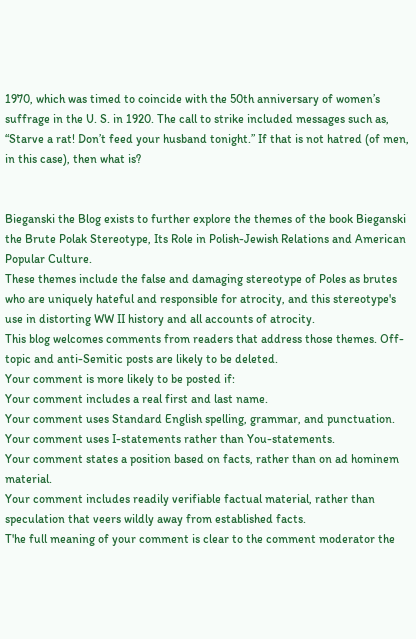1970, which was timed to coincide with the 50th anniversary of women’s suffrage in the U. S. in 1920. The call to strike included messages such as, “Starve a rat! Don’t feed your husband tonight.” If that is not hatred (of men, in this case), then what is?


Bieganski the Blog exists to further explore the themes of the book Bieganski the Brute Polak Stereotype, Its Role in Polish-Jewish Relations and American Popular Culture.
These themes include the false and damaging stereotype of Poles as brutes who are uniquely hateful and responsible for atrocity, and this stereotype's use in distorting WW II history and all accounts of atrocity.
This blog welcomes comments from readers that address those themes. Off-topic and anti-Semitic posts are likely to be deleted.
Your comment is more likely to be posted if:
Your comment includes a real first and last name.
Your comment uses Standard English spelling, grammar, and punctuation.
Your comment uses I-statements rather than You-statements.
Your comment states a position based on facts, rather than on ad hominem material.
Your comment includes readily verifiable factual material, rather than speculation that veers wildly away from established facts.
T'he full meaning of your comment is clear to the comment moderator the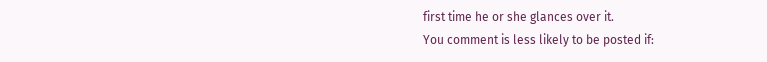first time he or she glances over it.
You comment is less likely to be posted if: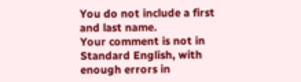You do not include a first and last name.
Your comment is not in Standard English, with enough errors in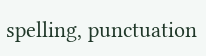spelling, punctuation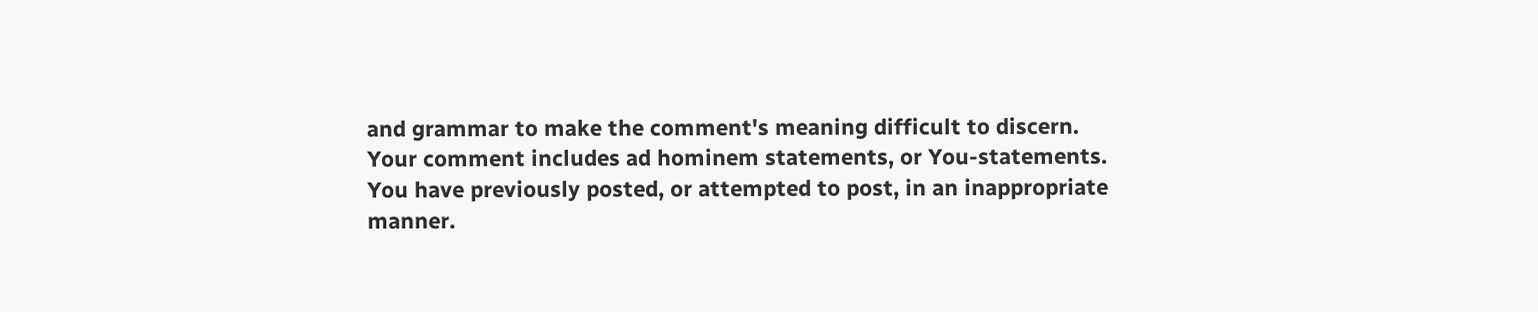and grammar to make the comment's meaning difficult to discern.
Your comment includes ad hominem statements, or You-statements.
You have previously posted, or attempted to post, in an inappropriate manner.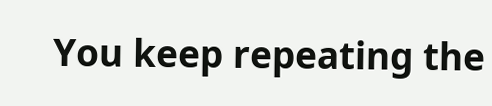You keep repeating the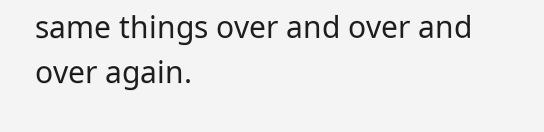same things over and over and over again.